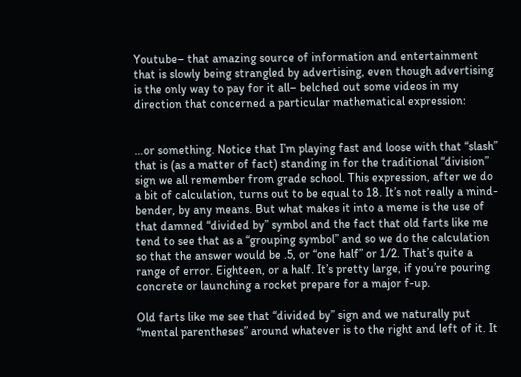Youtube– that amazing source of information and entertainment that is slowly being strangled by advertising, even though advertising is the only way to pay for it all– belched out some videos in my direction that concerned a particular mathematical expression:


…or something. Notice that I’m playing fast and loose with that “slash” that is (as a matter of fact) standing in for the traditional “division” sign we all remember from grade school. This expression, after we do a bit of calculation, turns out to be equal to 18. It’s not really a mind-bender, by any means. But what makes it into a meme is the use of that damned “divided by” symbol and the fact that old farts like me tend to see that as a “grouping symbol” and so we do the calculation so that the answer would be .5, or “one half” or 1/2. That’s quite a range of error. Eighteen, or a half. It’s pretty large, if you’re pouring concrete or launching a rocket prepare for a major f-up.

Old farts like me see that “divided by” sign and we naturally put “mental parentheses” around whatever is to the right and left of it. It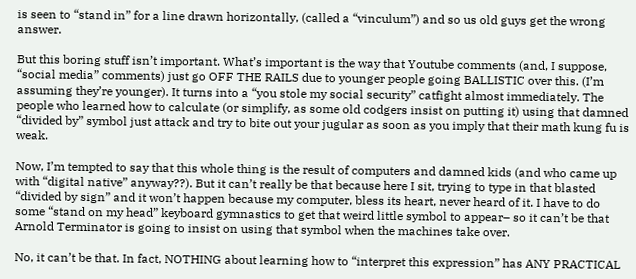is seen to “stand in” for a line drawn horizontally, (called a “vinculum”) and so us old guys get the wrong answer.

But this boring stuff isn’t important. What’s important is the way that Youtube comments (and, I suppose, “social media” comments) just go OFF THE RAILS due to younger people going BALLISTIC over this. (I’m assuming they’re younger). It turns into a “you stole my social security” catfight almost immediately. The people who learned how to calculate (or simplify, as some old codgers insist on putting it) using that damned “divided by” symbol just attack and try to bite out your jugular as soon as you imply that their math kung fu is weak.

Now, I’m tempted to say that this whole thing is the result of computers and damned kids (and who came up with “digital native” anyway??). But it can’t really be that because here I sit, trying to type in that blasted “divided by sign” and it won’t happen because my computer, bless its heart, never heard of it. I have to do some “stand on my head” keyboard gymnastics to get that weird little symbol to appear– so it can’t be that Arnold Terminator is going to insist on using that symbol when the machines take over.

No, it can’t be that. In fact, NOTHING about learning how to “interpret this expression” has ANY PRACTICAL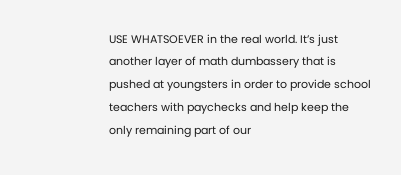USE WHATSOEVER in the real world. It’s just another layer of math dumbassery that is pushed at youngsters in order to provide school teachers with paychecks and help keep the only remaining part of our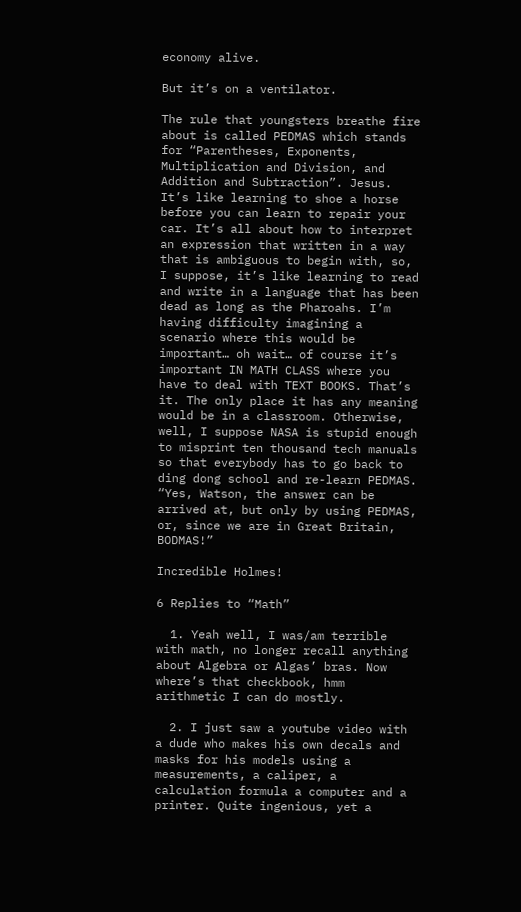economy alive.

But it’s on a ventilator.

The rule that youngsters breathe fire about is called PEDMAS which stands for “Parentheses, Exponents, Multiplication and Division, and Addition and Subtraction”. Jesus. It’s like learning to shoe a horse before you can learn to repair your car. It’s all about how to interpret an expression that written in a way that is ambiguous to begin with, so, I suppose, it’s like learning to read and write in a language that has been dead as long as the Pharoahs. I’m having difficulty imagining a scenario where this would be important… oh wait… of course it’s important IN MATH CLASS where you have to deal with TEXT BOOKS. That’s it. The only place it has any meaning would be in a classroom. Otherwise, well, I suppose NASA is stupid enough to misprint ten thousand tech manuals so that everybody has to go back to ding dong school and re-learn PEDMAS. “Yes, Watson, the answer can be arrived at, but only by using PEDMAS, or, since we are in Great Britain, BODMAS!”

Incredible Holmes!

6 Replies to “Math”

  1. Yeah well, I was/am terrible with math, no longer recall anything about Algebra or Algas’ bras. Now where’s that checkbook, hmm arithmetic I can do mostly.

  2. I just saw a youtube video with a dude who makes his own decals and masks for his models using a measurements, a caliper, a calculation formula a computer and a printer. Quite ingenious, yet a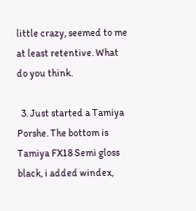little crazy, seemed to me at least retentive. What do you think.

  3. Just started a Tamiya Porshe. The bottom is Tamiya FX18 Semi gloss black, i added windex,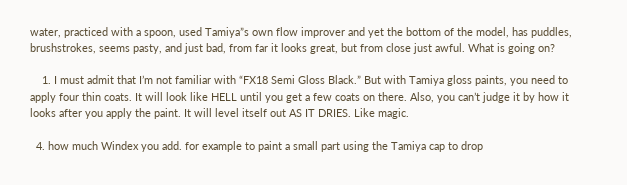water, practiced with a spoon, used Tamiya”s own flow improver and yet the bottom of the model, has puddles, brushstrokes, seems pasty, and just bad, from far it looks great, but from close just awful. What is going on?

    1. I must admit that I’m not familiar with “FX18 Semi Gloss Black.” But with Tamiya gloss paints, you need to apply four thin coats. It will look like HELL until you get a few coats on there. Also, you can’t judge it by how it looks after you apply the paint. It will level itself out AS IT DRIES. Like magic.

  4. how much Windex you add. for example to paint a small part using the Tamiya cap to drop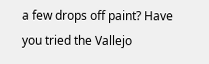a few drops off paint? Have you tried the Vallejo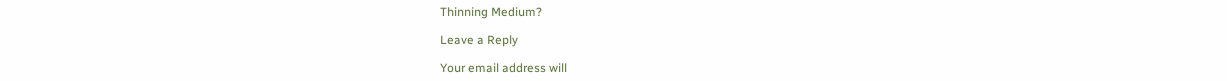Thinning Medium?

Leave a Reply

Your email address will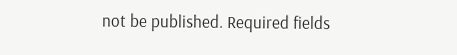not be published. Required fields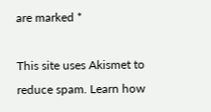are marked *

This site uses Akismet to reduce spam. Learn how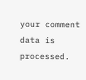your comment data is processed.